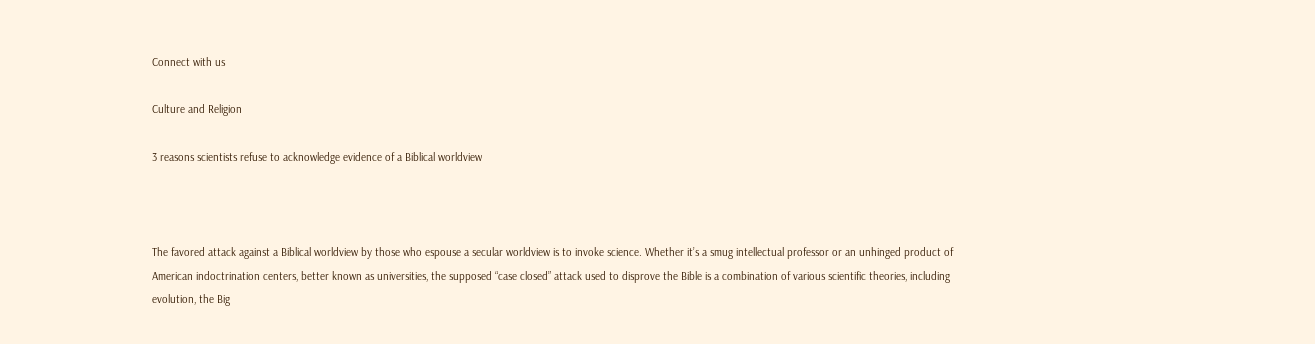Connect with us

Culture and Religion

3 reasons scientists refuse to acknowledge evidence of a Biblical worldview



The favored attack against a Biblical worldview by those who espouse a secular worldview is to invoke science. Whether it’s a smug intellectual professor or an unhinged product of American indoctrination centers, better known as universities, the supposed “case closed” attack used to disprove the Bible is a combination of various scientific theories, including evolution, the Big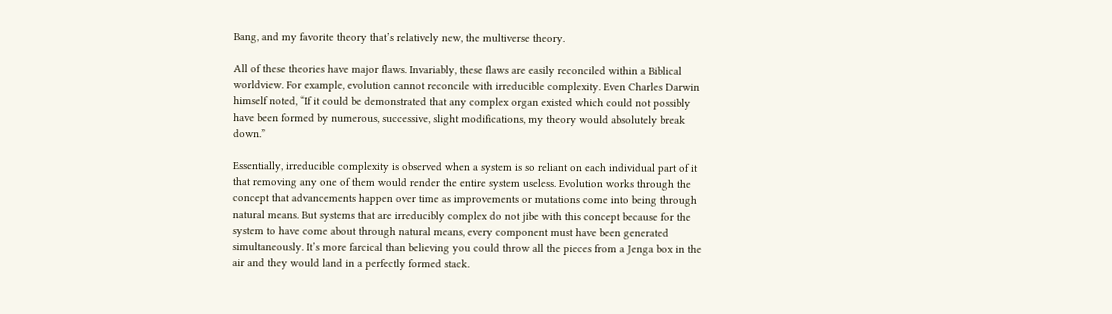Bang, and my favorite theory that’s relatively new, the multiverse theory.

All of these theories have major flaws. Invariably, these flaws are easily reconciled within a Biblical worldview. For example, evolution cannot reconcile with irreducible complexity. Even Charles Darwin himself noted, “If it could be demonstrated that any complex organ existed which could not possibly have been formed by numerous, successive, slight modifications, my theory would absolutely break down.”

Essentially, irreducible complexity is observed when a system is so reliant on each individual part of it that removing any one of them would render the entire system useless. Evolution works through the concept that advancements happen over time as improvements or mutations come into being through natural means. But systems that are irreducibly complex do not jibe with this concept because for the system to have come about through natural means, every component must have been generated simultaneously. It’s more farcical than believing you could throw all the pieces from a Jenga box in the air and they would land in a perfectly formed stack.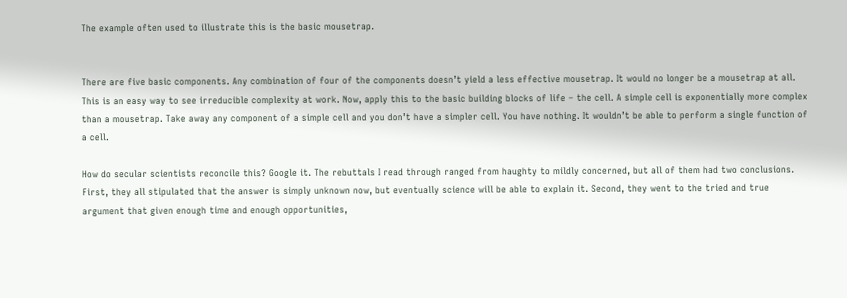The example often used to illustrate this is the basic mousetrap.


There are five basic components. Any combination of four of the components doesn’t yield a less effective mousetrap. It would no longer be a mousetrap at all. This is an easy way to see irreducible complexity at work. Now, apply this to the basic building blocks of life – the cell. A simple cell is exponentially more complex than a mousetrap. Take away any component of a simple cell and you don’t have a simpler cell. You have nothing. It wouldn’t be able to perform a single function of a cell.

How do secular scientists reconcile this? Google it. The rebuttals I read through ranged from haughty to mildly concerned, but all of them had two conclusions. First, they all stipulated that the answer is simply unknown now, but eventually science will be able to explain it. Second, they went to the tried and true argument that given enough time and enough opportunities,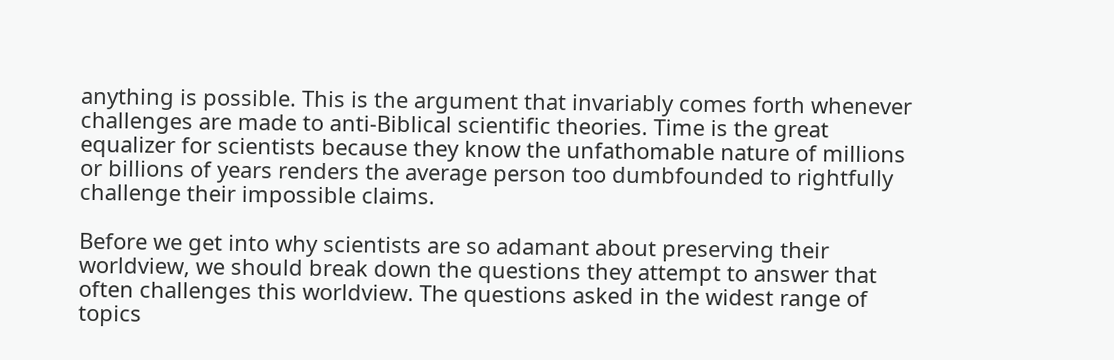anything is possible. This is the argument that invariably comes forth whenever challenges are made to anti-Biblical scientific theories. Time is the great equalizer for scientists because they know the unfathomable nature of millions or billions of years renders the average person too dumbfounded to rightfully challenge their impossible claims.

Before we get into why scientists are so adamant about preserving their worldview, we should break down the questions they attempt to answer that often challenges this worldview. The questions asked in the widest range of topics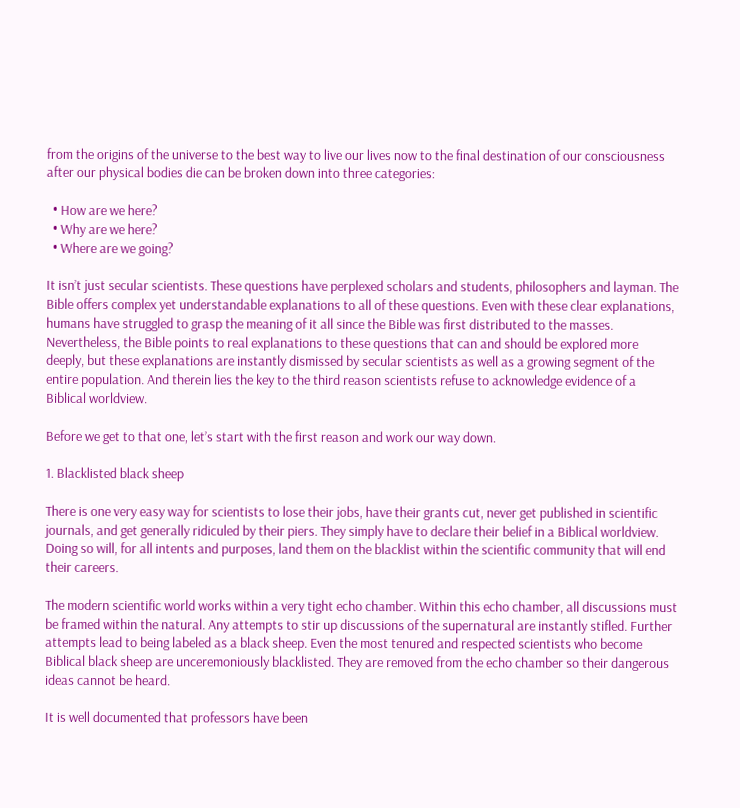from the origins of the universe to the best way to live our lives now to the final destination of our consciousness after our physical bodies die can be broken down into three categories:

  • How are we here?
  • Why are we here?
  • Where are we going?

It isn’t just secular scientists. These questions have perplexed scholars and students, philosophers and layman. The Bible offers complex yet understandable explanations to all of these questions. Even with these clear explanations, humans have struggled to grasp the meaning of it all since the Bible was first distributed to the masses. Nevertheless, the Bible points to real explanations to these questions that can and should be explored more deeply, but these explanations are instantly dismissed by secular scientists as well as a growing segment of the entire population. And therein lies the key to the third reason scientists refuse to acknowledge evidence of a Biblical worldview.

Before we get to that one, let’s start with the first reason and work our way down.

1. Blacklisted black sheep

There is one very easy way for scientists to lose their jobs, have their grants cut, never get published in scientific journals, and get generally ridiculed by their piers. They simply have to declare their belief in a Biblical worldview. Doing so will, for all intents and purposes, land them on the blacklist within the scientific community that will end their careers.

The modern scientific world works within a very tight echo chamber. Within this echo chamber, all discussions must be framed within the natural. Any attempts to stir up discussions of the supernatural are instantly stifled. Further attempts lead to being labeled as a black sheep. Even the most tenured and respected scientists who become Biblical black sheep are unceremoniously blacklisted. They are removed from the echo chamber so their dangerous ideas cannot be heard.

It is well documented that professors have been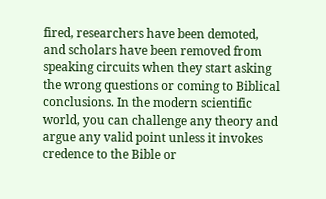fired, researchers have been demoted, and scholars have been removed from speaking circuits when they start asking the wrong questions or coming to Biblical conclusions. In the modern scientific world, you can challenge any theory and argue any valid point unless it invokes credence to the Bible or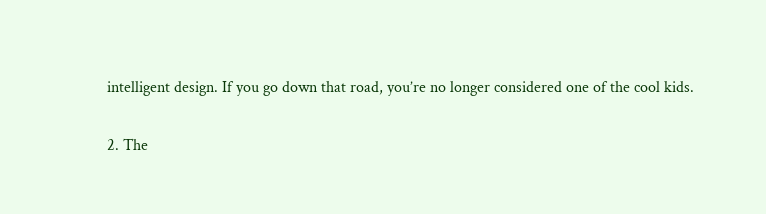intelligent design. If you go down that road, you’re no longer considered one of the cool kids.

2. The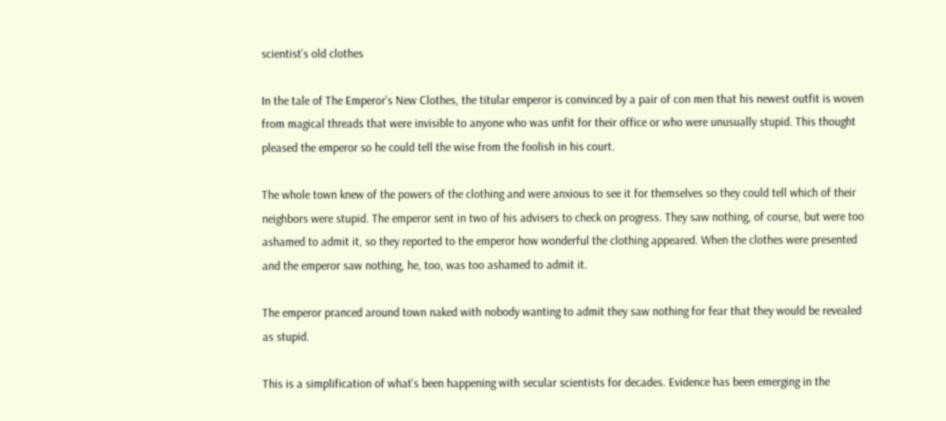scientist’s old clothes

In the tale of The Emperor’s New Clothes, the titular emperor is convinced by a pair of con men that his newest outfit is woven from magical threads that were invisible to anyone who was unfit for their office or who were unusually stupid. This thought pleased the emperor so he could tell the wise from the foolish in his court.

The whole town knew of the powers of the clothing and were anxious to see it for themselves so they could tell which of their neighbors were stupid. The emperor sent in two of his advisers to check on progress. They saw nothing, of course, but were too ashamed to admit it, so they reported to the emperor how wonderful the clothing appeared. When the clothes were presented and the emperor saw nothing, he, too, was too ashamed to admit it.

The emperor pranced around town naked with nobody wanting to admit they saw nothing for fear that they would be revealed as stupid.

This is a simplification of what’s been happening with secular scientists for decades. Evidence has been emerging in the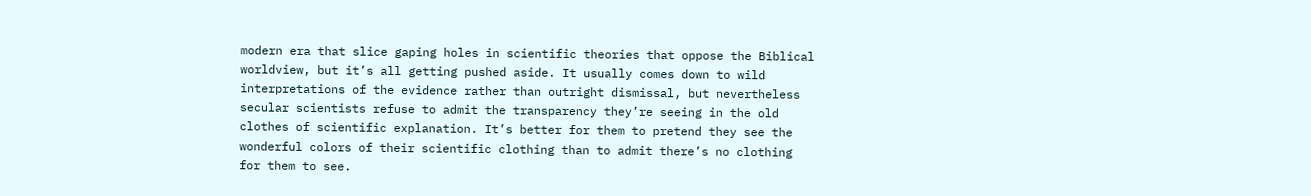modern era that slice gaping holes in scientific theories that oppose the Biblical worldview, but it’s all getting pushed aside. It usually comes down to wild interpretations of the evidence rather than outright dismissal, but nevertheless secular scientists refuse to admit the transparency they’re seeing in the old clothes of scientific explanation. It’s better for them to pretend they see the wonderful colors of their scientific clothing than to admit there’s no clothing for them to see.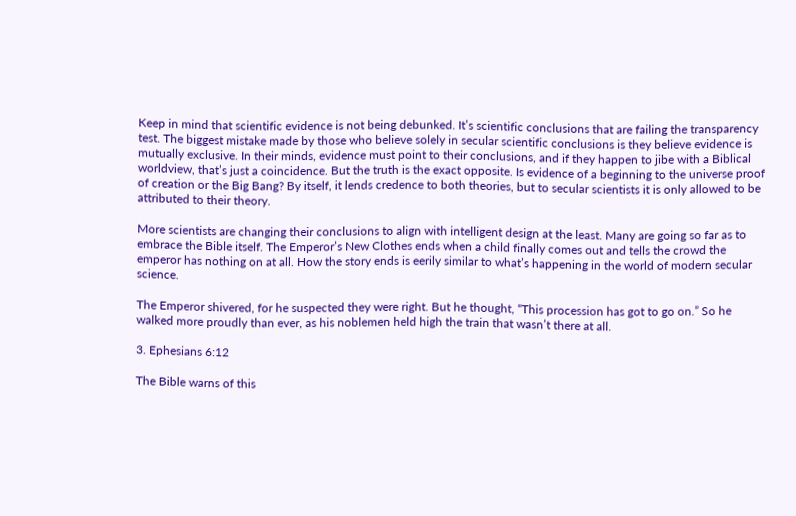Keep in mind that scientific evidence is not being debunked. It’s scientific conclusions that are failing the transparency test. The biggest mistake made by those who believe solely in secular scientific conclusions is they believe evidence is mutually exclusive. In their minds, evidence must point to their conclusions, and if they happen to jibe with a Biblical worldview, that’s just a coincidence. But the truth is the exact opposite. Is evidence of a beginning to the universe proof of creation or the Big Bang? By itself, it lends credence to both theories, but to secular scientists it is only allowed to be attributed to their theory.

More scientists are changing their conclusions to align with intelligent design at the least. Many are going so far as to embrace the Bible itself. The Emperor’s New Clothes ends when a child finally comes out and tells the crowd the emperor has nothing on at all. How the story ends is eerily similar to what’s happening in the world of modern secular science.

The Emperor shivered, for he suspected they were right. But he thought, “This procession has got to go on.” So he walked more proudly than ever, as his noblemen held high the train that wasn’t there at all.

3. Ephesians 6:12

The Bible warns of this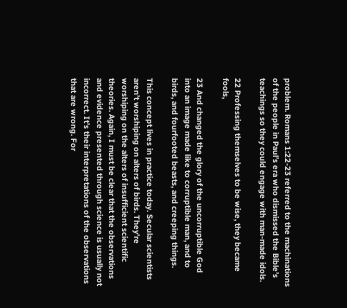problem. Romans 1:22-23 referred to the machinations of the people in Paul’s era who dismissed the Bible’s teachings so they could engage with man-made idols.

22 Professing themselves to be wise, they became fools,

23 And changed the glory of the uncorruptible God into an image made like to corruptible man, and to birds, and fourfooted beasts, and creeping things.

This concept lives in practice today. Secular scientists aren’t worshiping on alters of birds. They’re worshiping on the alters of insufficient scientific theories. Again, I must be clear that the observations and evidence presented through science is usually not incorrect. It’s their interpretations of the observations that are wrong. For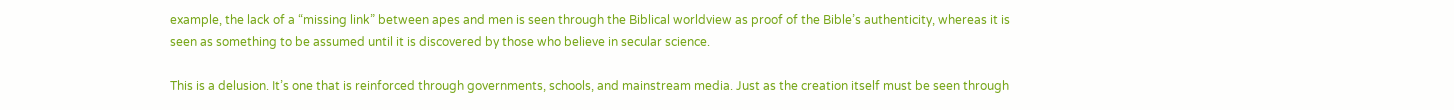example, the lack of a “missing link” between apes and men is seen through the Biblical worldview as proof of the Bible’s authenticity, whereas it is seen as something to be assumed until it is discovered by those who believe in secular science.

This is a delusion. It’s one that is reinforced through governments, schools, and mainstream media. Just as the creation itself must be seen through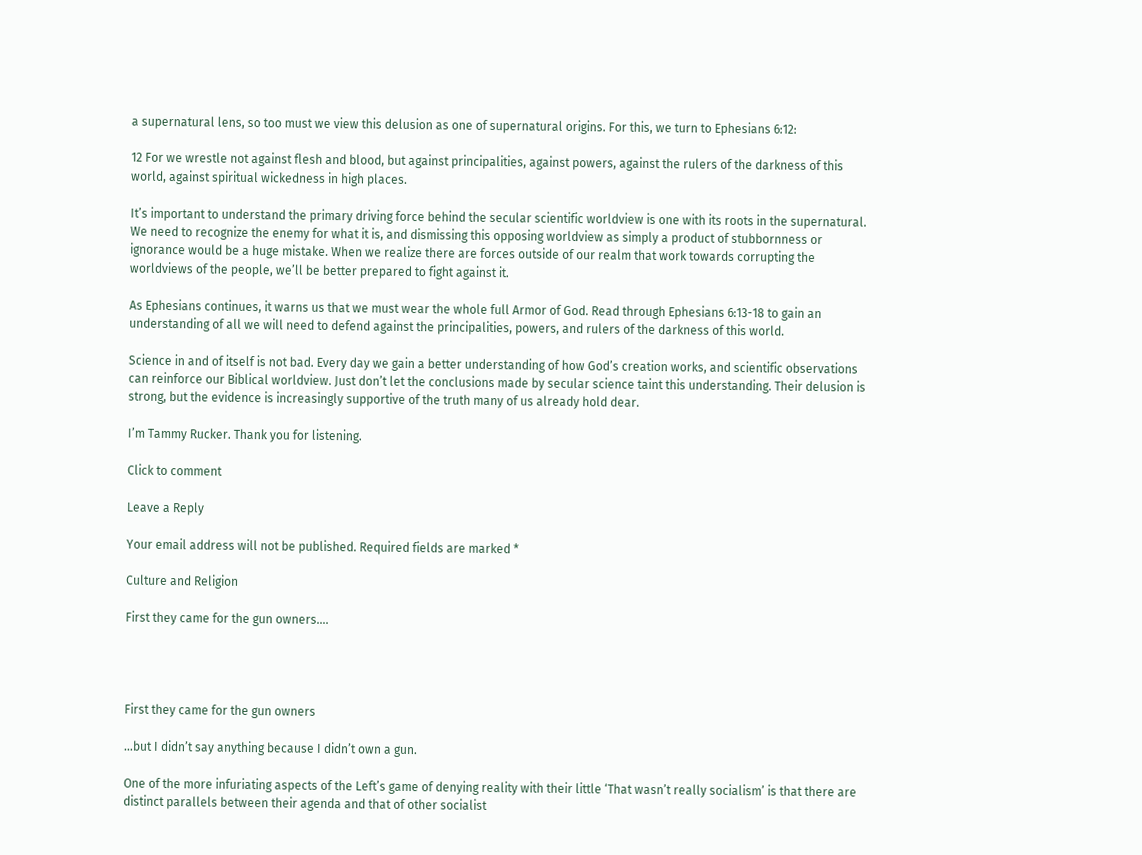a supernatural lens, so too must we view this delusion as one of supernatural origins. For this, we turn to Ephesians 6:12:

12 For we wrestle not against flesh and blood, but against principalities, against powers, against the rulers of the darkness of this world, against spiritual wickedness in high places.

It’s important to understand the primary driving force behind the secular scientific worldview is one with its roots in the supernatural. We need to recognize the enemy for what it is, and dismissing this opposing worldview as simply a product of stubbornness or ignorance would be a huge mistake. When we realize there are forces outside of our realm that work towards corrupting the worldviews of the people, we’ll be better prepared to fight against it.

As Ephesians continues, it warns us that we must wear the whole full Armor of God. Read through Ephesians 6:13-18 to gain an understanding of all we will need to defend against the principalities, powers, and rulers of the darkness of this world.

Science in and of itself is not bad. Every day we gain a better understanding of how God’s creation works, and scientific observations can reinforce our Biblical worldview. Just don’t let the conclusions made by secular science taint this understanding. Their delusion is strong, but the evidence is increasingly supportive of the truth many of us already hold dear.

I’m Tammy Rucker. Thank you for listening.

Click to comment

Leave a Reply

Your email address will not be published. Required fields are marked *

Culture and Religion

First they came for the gun owners….




First they came for the gun owners

…but I didn’t say anything because I didn’t own a gun.

One of the more infuriating aspects of the Left’s game of denying reality with their little ‘That wasn’t really socialism’ is that there are distinct parallels between their agenda and that of other socialist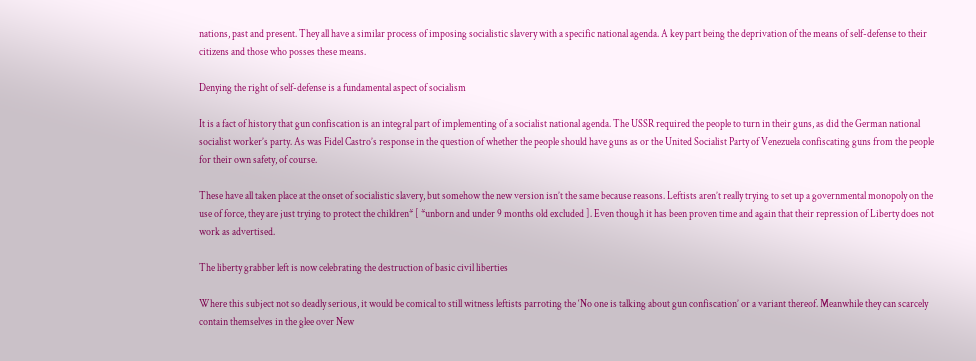nations, past and present. They all have a similar process of imposing socialistic slavery with a specific national agenda. A key part being the deprivation of the means of self-defense to their citizens and those who posses these means.

Denying the right of self-defense is a fundamental aspect of socialism

It is a fact of history that gun confiscation is an integral part of implementing of a socialist national agenda. The USSR required the people to turn in their guns, as did the German national socialist worker’s party. As was Fidel Castro’s response in the question of whether the people should have guns as or the United Socialist Party of Venezuela confiscating guns from the people for their own safety, of course.

These have all taken place at the onset of socialistic slavery, but somehow the new version isn’t the same because reasons. Leftists aren’t really trying to set up a governmental monopoly on the use of force, they are just trying to protect the children* [ *unborn and under 9 months old excluded ]. Even though it has been proven time and again that their repression of Liberty does not work as advertised.

The liberty grabber left is now celebrating the destruction of basic civil liberties

Where this subject not so deadly serious, it would be comical to still witness leftists parroting the ‘No one is talking about gun confiscation’ or a variant thereof. Meanwhile they can scarcely contain themselves in the glee over New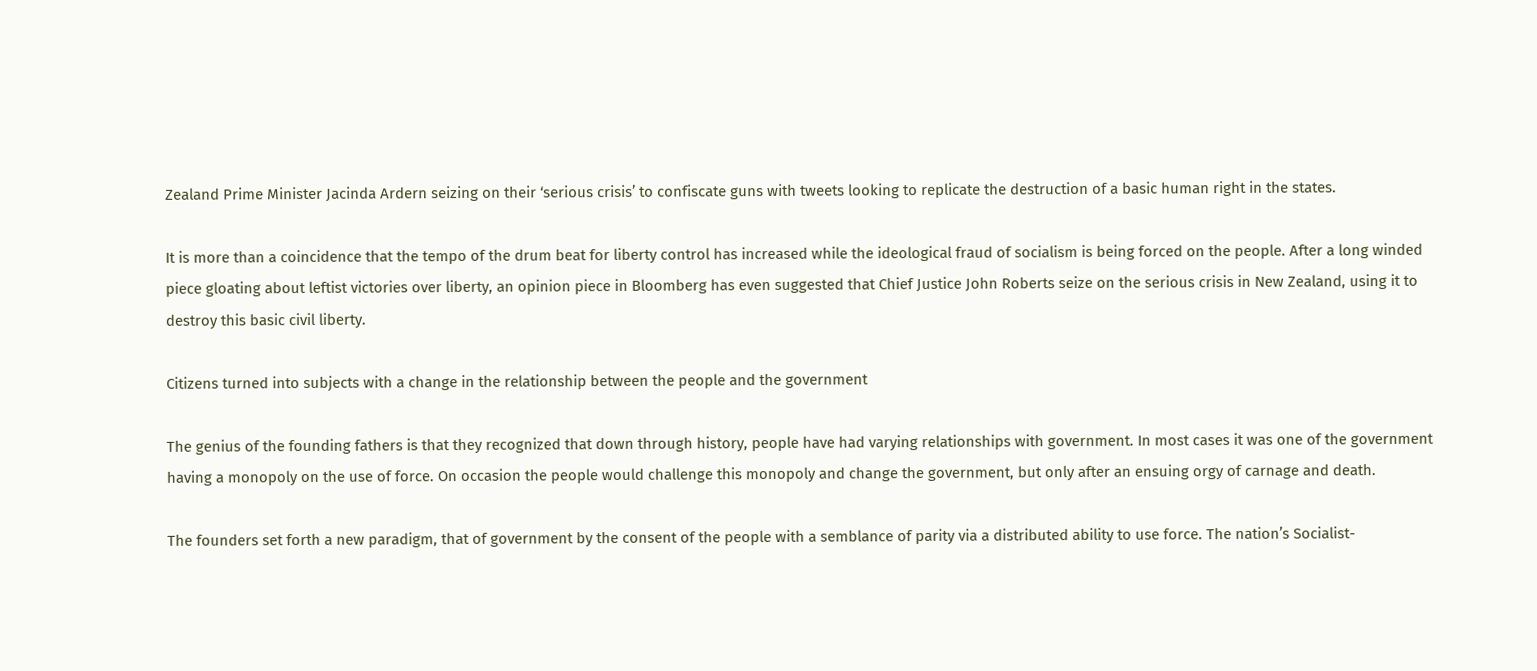Zealand Prime Minister Jacinda Ardern seizing on their ‘serious crisis’ to confiscate guns with tweets looking to replicate the destruction of a basic human right in the states.

It is more than a coincidence that the tempo of the drum beat for liberty control has increased while the ideological fraud of socialism is being forced on the people. After a long winded piece gloating about leftist victories over liberty, an opinion piece in Bloomberg has even suggested that Chief Justice John Roberts seize on the serious crisis in New Zealand, using it to destroy this basic civil liberty.

Citizens turned into subjects with a change in the relationship between the people and the government

The genius of the founding fathers is that they recognized that down through history, people have had varying relationships with government. In most cases it was one of the government having a monopoly on the use of force. On occasion the people would challenge this monopoly and change the government, but only after an ensuing orgy of carnage and death.

The founders set forth a new paradigm, that of government by the consent of the people with a semblance of parity via a distributed ability to use force. The nation’s Socialist-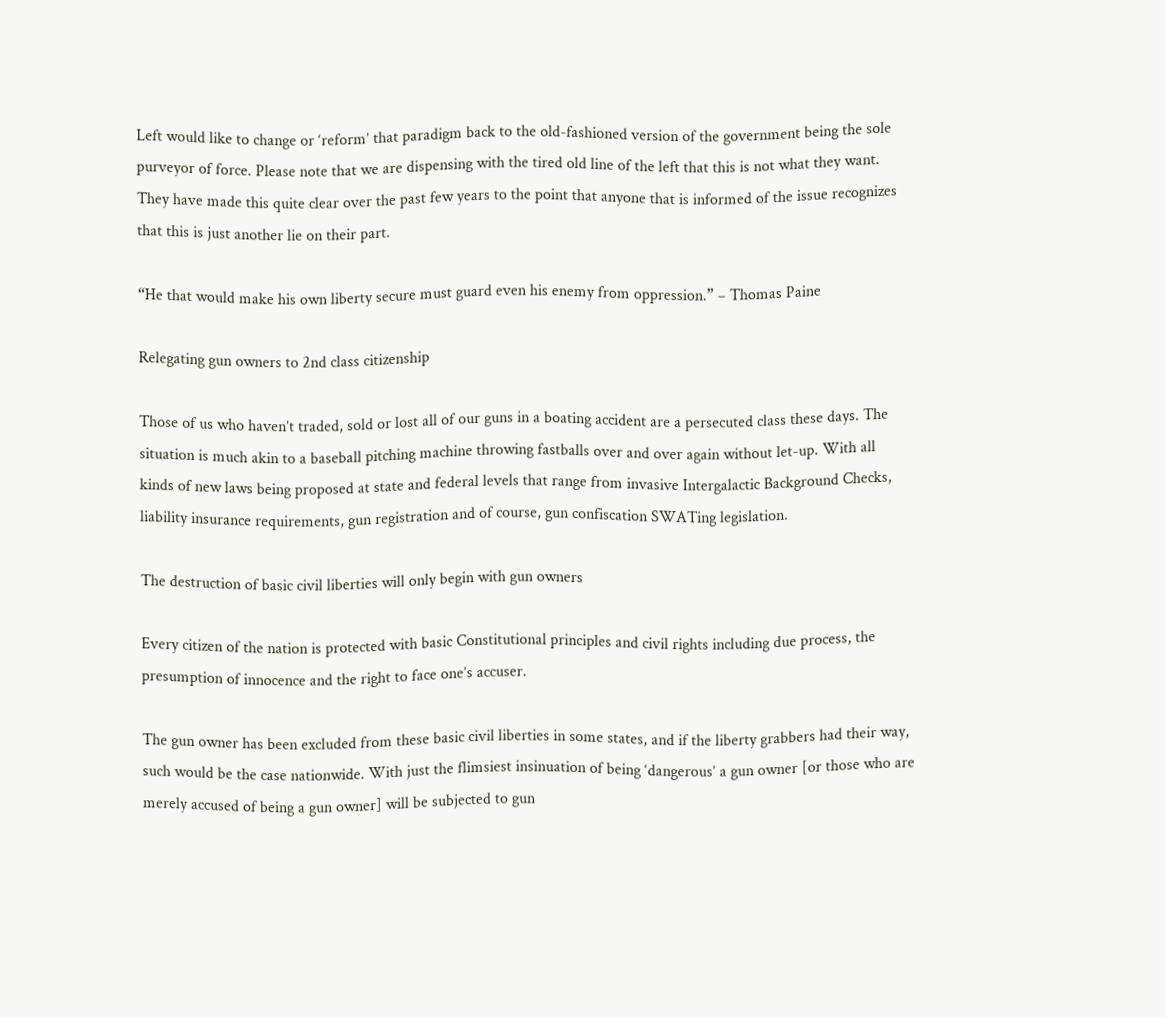Left would like to change or ‘reform’ that paradigm back to the old-fashioned version of the government being the sole purveyor of force. Please note that we are dispensing with the tired old line of the left that this is not what they want. They have made this quite clear over the past few years to the point that anyone that is informed of the issue recognizes that this is just another lie on their part.

“He that would make his own liberty secure must guard even his enemy from oppression.” – Thomas Paine

Relegating gun owners to 2nd class citizenship

Those of us who haven’t traded, sold or lost all of our guns in a boating accident are a persecuted class these days. The situation is much akin to a baseball pitching machine throwing fastballs over and over again without let-up. With all kinds of new laws being proposed at state and federal levels that range from invasive Intergalactic Background Checks, liability insurance requirements, gun registration and of course, gun confiscation SWATing legislation.

The destruction of basic civil liberties will only begin with gun owners

Every citizen of the nation is protected with basic Constitutional principles and civil rights including due process, the presumption of innocence and the right to face one’s accuser.

The gun owner has been excluded from these basic civil liberties in some states, and if the liberty grabbers had their way, such would be the case nationwide. With just the flimsiest insinuation of being ‘dangerous’ a gun owner [or those who are merely accused of being a gun owner] will be subjected to gun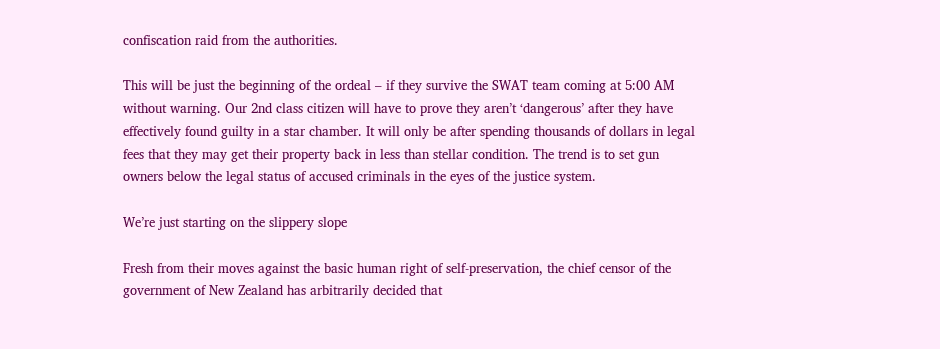confiscation raid from the authorities.

This will be just the beginning of the ordeal – if they survive the SWAT team coming at 5:00 AM without warning. Our 2nd class citizen will have to prove they aren’t ‘dangerous’ after they have effectively found guilty in a star chamber. It will only be after spending thousands of dollars in legal fees that they may get their property back in less than stellar condition. The trend is to set gun owners below the legal status of accused criminals in the eyes of the justice system.

We’re just starting on the slippery slope

Fresh from their moves against the basic human right of self-preservation, the chief censor of the government of New Zealand has arbitrarily decided that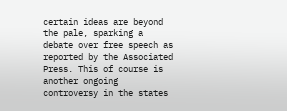certain ideas are beyond the pale, sparking a debate over free speech as reported by the Associated Press. This of course is another ongoing controversy in the states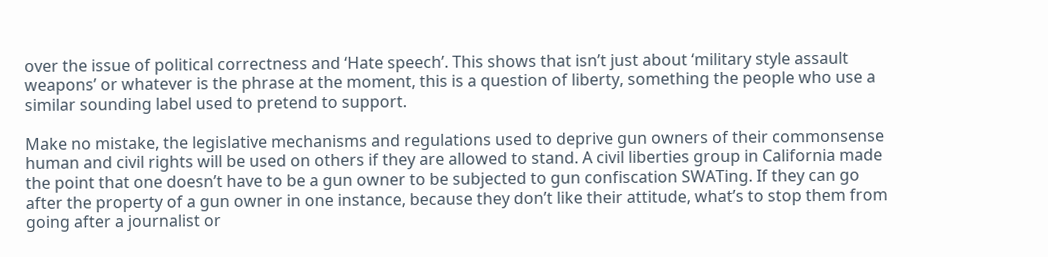over the issue of political correctness and ‘Hate speech’. This shows that isn’t just about ‘military style assault weapons’ or whatever is the phrase at the moment, this is a question of liberty, something the people who use a similar sounding label used to pretend to support.

Make no mistake, the legislative mechanisms and regulations used to deprive gun owners of their commonsense human and civil rights will be used on others if they are allowed to stand. A civil liberties group in California made the point that one doesn’t have to be a gun owner to be subjected to gun confiscation SWATing. If they can go after the property of a gun owner in one instance, because they don’t like their attitude, what’s to stop them from going after a journalist or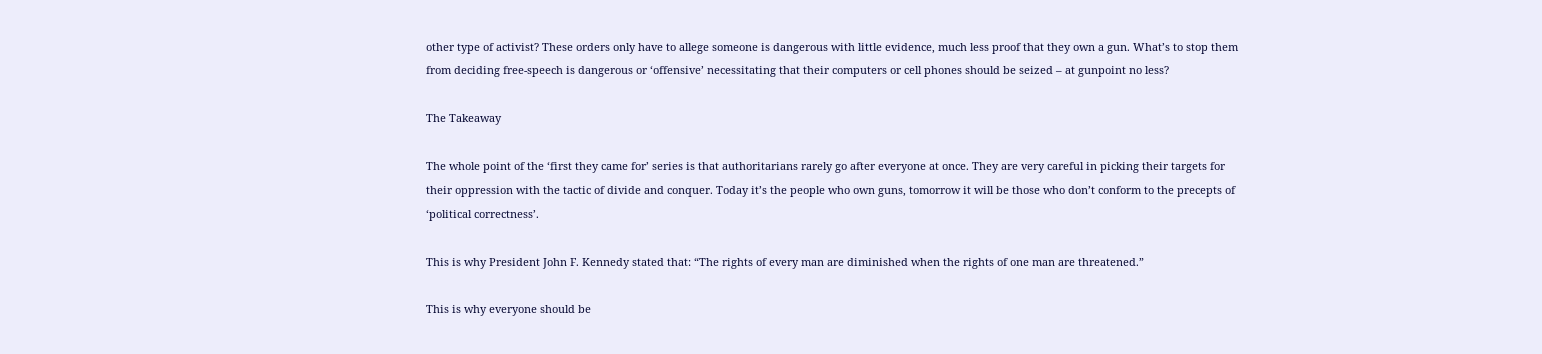other type of activist? These orders only have to allege someone is dangerous with little evidence, much less proof that they own a gun. What’s to stop them from deciding free-speech is dangerous or ‘offensive’ necessitating that their computers or cell phones should be seized – at gunpoint no less?

The Takeaway

The whole point of the ‘first they came for’ series is that authoritarians rarely go after everyone at once. They are very careful in picking their targets for their oppression with the tactic of divide and conquer. Today it’s the people who own guns, tomorrow it will be those who don’t conform to the precepts of ‘political correctness’.

This is why President John F. Kennedy stated that: “The rights of every man are diminished when the rights of one man are threatened.”

This is why everyone should be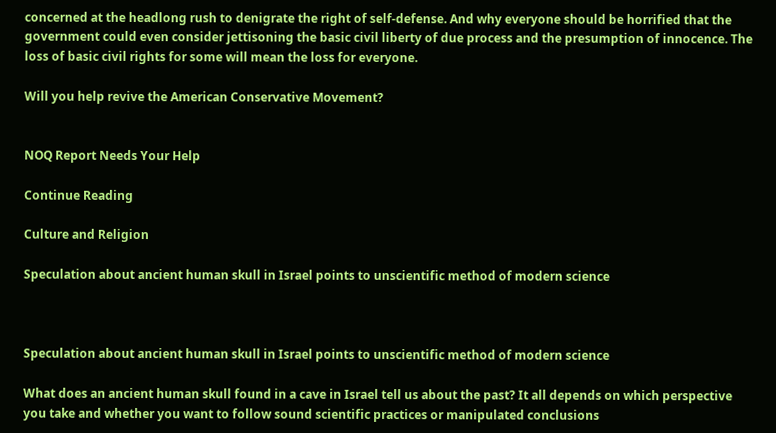concerned at the headlong rush to denigrate the right of self-defense. And why everyone should be horrified that the government could even consider jettisoning the basic civil liberty of due process and the presumption of innocence. The loss of basic civil rights for some will mean the loss for everyone.

Will you help revive the American Conservative Movement?


NOQ Report Needs Your Help

Continue Reading

Culture and Religion

Speculation about ancient human skull in Israel points to unscientific method of modern science



Speculation about ancient human skull in Israel points to unscientific method of modern science

What does an ancient human skull found in a cave in Israel tell us about the past? It all depends on which perspective you take and whether you want to follow sound scientific practices or manipulated conclusions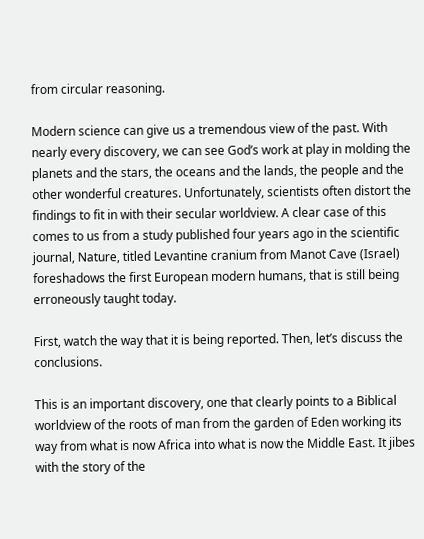from circular reasoning.

Modern science can give us a tremendous view of the past. With nearly every discovery, we can see God’s work at play in molding the planets and the stars, the oceans and the lands, the people and the other wonderful creatures. Unfortunately, scientists often distort the findings to fit in with their secular worldview. A clear case of this comes to us from a study published four years ago in the scientific journal, Nature, titled Levantine cranium from Manot Cave (Israel) foreshadows the first European modern humans, that is still being erroneously taught today.

First, watch the way that it is being reported. Then, let’s discuss the conclusions.

This is an important discovery, one that clearly points to a Biblical worldview of the roots of man from the garden of Eden working its way from what is now Africa into what is now the Middle East. It jibes with the story of the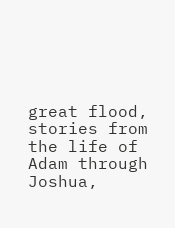great flood, stories from the life of Adam through Joshua,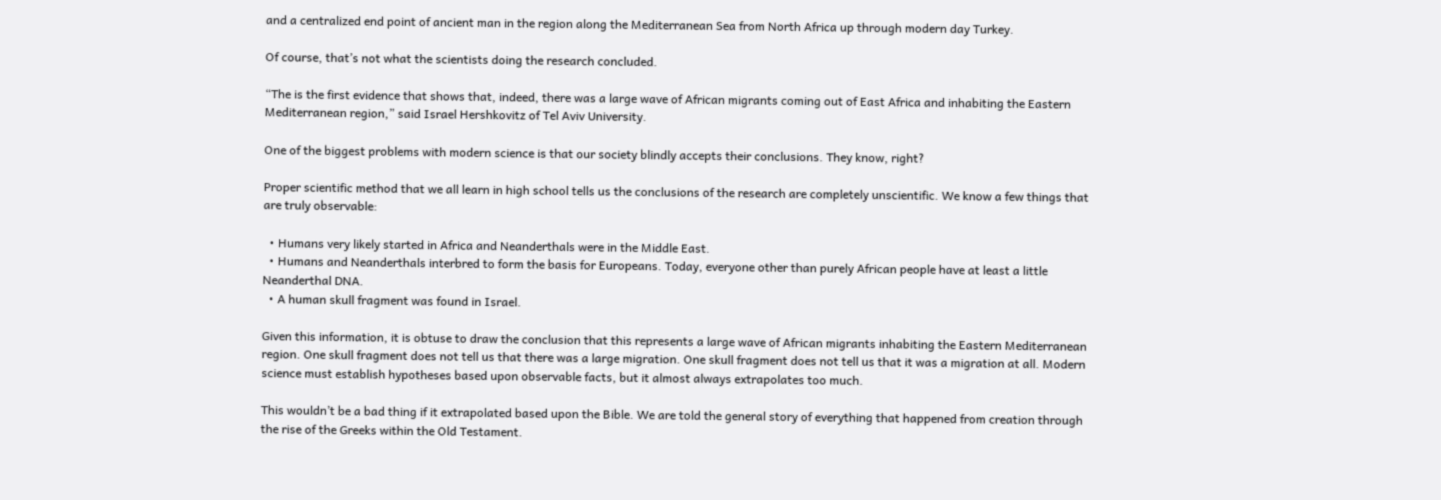and a centralized end point of ancient man in the region along the Mediterranean Sea from North Africa up through modern day Turkey.

Of course, that’s not what the scientists doing the research concluded.

“The is the first evidence that shows that, indeed, there was a large wave of African migrants coming out of East Africa and inhabiting the Eastern Mediterranean region,” said Israel Hershkovitz of Tel Aviv University.

One of the biggest problems with modern science is that our society blindly accepts their conclusions. They know, right?

Proper scientific method that we all learn in high school tells us the conclusions of the research are completely unscientific. We know a few things that are truly observable:

  • Humans very likely started in Africa and Neanderthals were in the Middle East.
  • Humans and Neanderthals interbred to form the basis for Europeans. Today, everyone other than purely African people have at least a little Neanderthal DNA.
  • A human skull fragment was found in Israel.

Given this information, it is obtuse to draw the conclusion that this represents a large wave of African migrants inhabiting the Eastern Mediterranean region. One skull fragment does not tell us that there was a large migration. One skull fragment does not tell us that it was a migration at all. Modern science must establish hypotheses based upon observable facts, but it almost always extrapolates too much.

This wouldn’t be a bad thing if it extrapolated based upon the Bible. We are told the general story of everything that happened from creation through the rise of the Greeks within the Old Testament.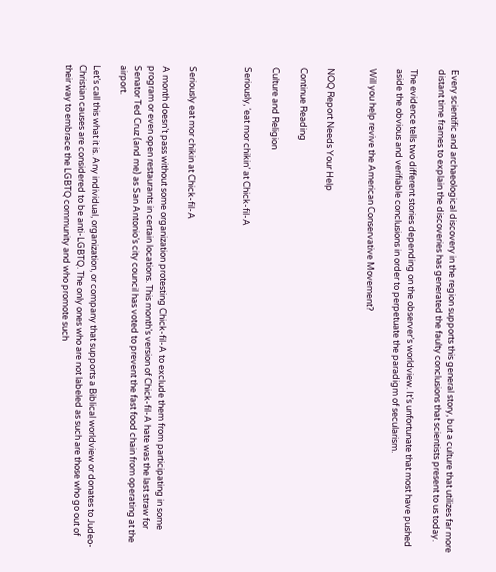Every scientific and archaeological discovery in the region supports this general story, but a culture that utilizes far more distant time frames to explain the discoveries has generated the faulty conclusions that scientists present to us today.

The evidence tells two different stories depending on the observer’s worldview. It’s unfortunate that most have pushed aside the obvious and verifiable conclusions in order to perpetuate the paradigm of secularism.

Will you help revive the American Conservative Movement?


NOQ Report Needs Your Help

Continue Reading

Culture and Religion

Seriously, ‘eat mor chikin’ at Chick-fil-A



Seriously eat mor chikin at Chick-fil-A

A month doesn’t pass without some organization protesting Chick-fil-A to exclude them from participating in some program or even open restaurants in certain locations. This month’s version of Chick-fil-A hate was the last straw for Senator Ted Cruz (and me) as San Antonio’s city council has voted to prevent the fast food chain from operating at the airport.

Let’s call this what it is. Any individual, organization, or company that supports a Biblical worldview or donates to Judeo-Christian causes are considered to be anti-LGBTQ. The only ones who are not labeled as such are those who go out of their way to embrace the LGBTQ community and who promote such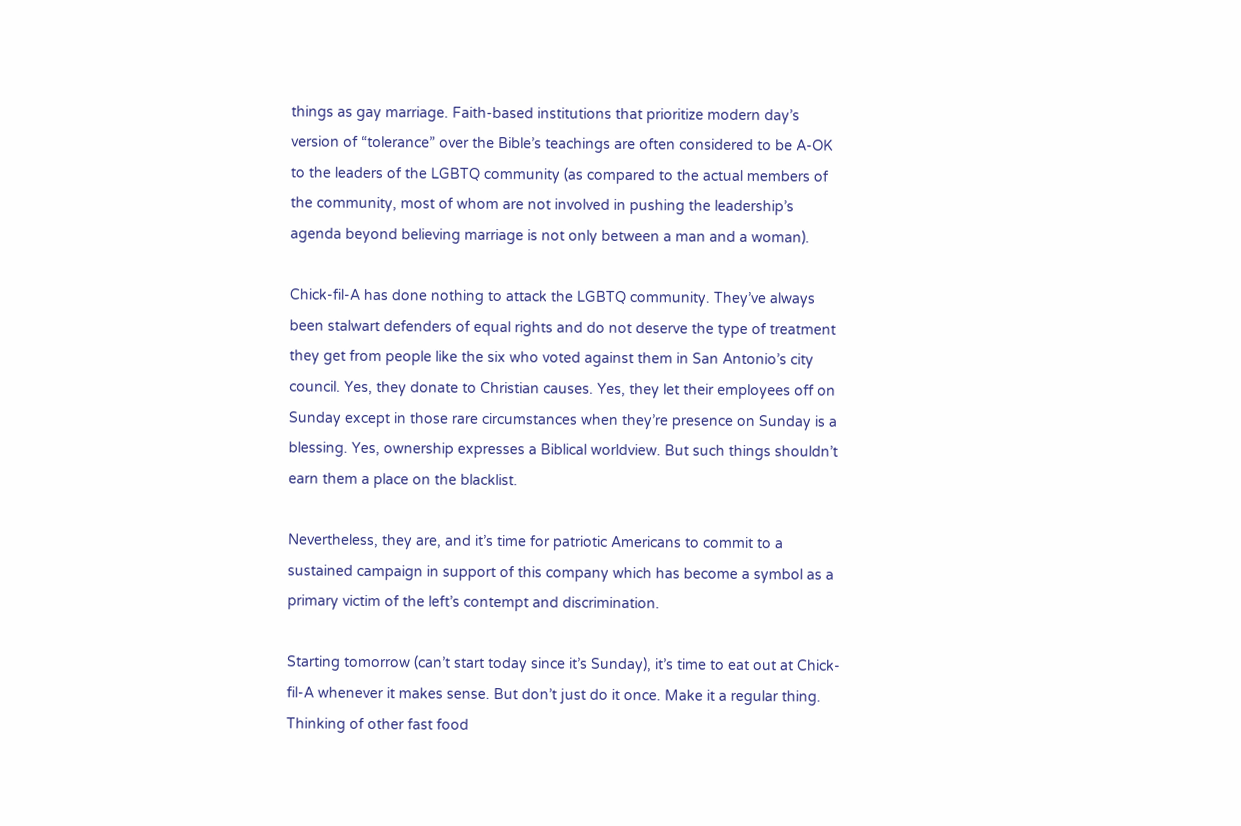things as gay marriage. Faith-based institutions that prioritize modern day’s version of “tolerance” over the Bible’s teachings are often considered to be A-OK to the leaders of the LGBTQ community (as compared to the actual members of the community, most of whom are not involved in pushing the leadership’s agenda beyond believing marriage is not only between a man and a woman).

Chick-fil-A has done nothing to attack the LGBTQ community. They’ve always been stalwart defenders of equal rights and do not deserve the type of treatment they get from people like the six who voted against them in San Antonio’s city council. Yes, they donate to Christian causes. Yes, they let their employees off on Sunday except in those rare circumstances when they’re presence on Sunday is a blessing. Yes, ownership expresses a Biblical worldview. But such things shouldn’t earn them a place on the blacklist.

Nevertheless, they are, and it’s time for patriotic Americans to commit to a sustained campaign in support of this company which has become a symbol as a primary victim of the left’s contempt and discrimination.

Starting tomorrow (can’t start today since it’s Sunday), it’s time to eat out at Chick-fil-A whenever it makes sense. But don’t just do it once. Make it a regular thing. Thinking of other fast food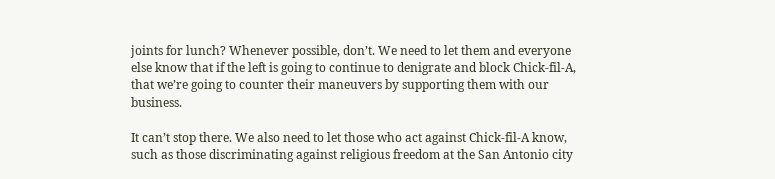joints for lunch? Whenever possible, don’t. We need to let them and everyone else know that if the left is going to continue to denigrate and block Chick-fil-A, that we’re going to counter their maneuvers by supporting them with our business.

It can’t stop there. We also need to let those who act against Chick-fil-A know, such as those discriminating against religious freedom at the San Antonio city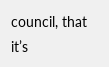council, that it’s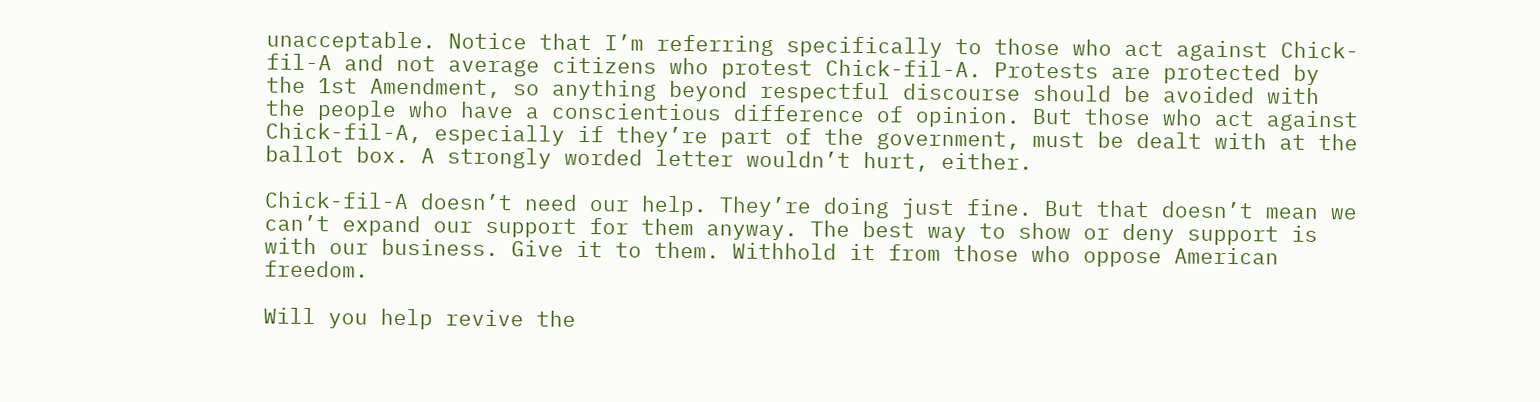unacceptable. Notice that I’m referring specifically to those who act against Chick-fil-A and not average citizens who protest Chick-fil-A. Protests are protected by the 1st Amendment, so anything beyond respectful discourse should be avoided with the people who have a conscientious difference of opinion. But those who act against Chick-fil-A, especially if they’re part of the government, must be dealt with at the ballot box. A strongly worded letter wouldn’t hurt, either.

Chick-fil-A doesn’t need our help. They’re doing just fine. But that doesn’t mean we can’t expand our support for them anyway. The best way to show or deny support is with our business. Give it to them. Withhold it from those who oppose American freedom.

Will you help revive the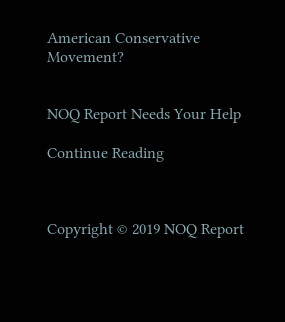American Conservative Movement?


NOQ Report Needs Your Help

Continue Reading



Copyright © 2019 NOQ Report